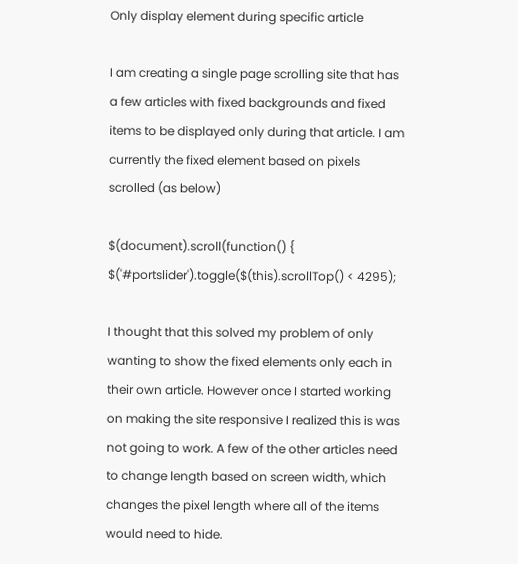Only display element during specific article

I am creating a single page scrolling site that has a few articles with fixed backgrounds and fixed items to be displayed only during that article. I am currently the fixed element based on pixels scrolled (as below)

$(document).scroll(function() {
$('#portslider').toggle($(this).scrollTop() < 4295);

I thought that this solved my problem of only wanting to show the fixed elements only each in their own article. However once I started working on making the site responsive I realized this is was not going to work. A few of the other articles need to change length based on screen width, which changes the pixel length where all of the items would need to hide.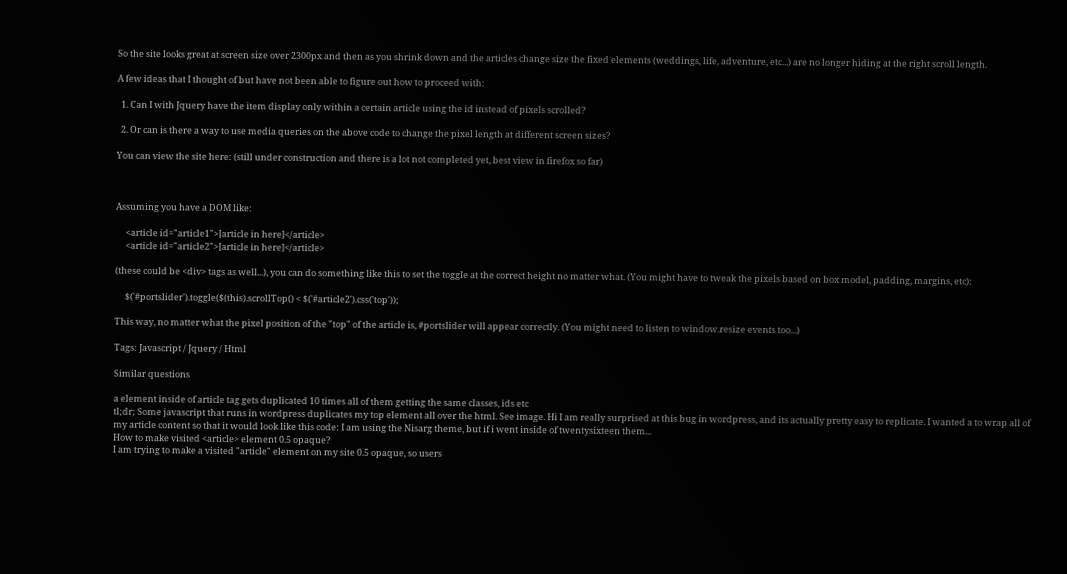So the site looks great at screen size over 2300px and then as you shrink down and the articles change size the fixed elements (weddings, life, adventure, etc...) are no longer hiding at the right scroll length.

A few ideas that I thought of but have not been able to figure out how to proceed with:

  1. Can I with Jquery have the item display only within a certain article using the id instead of pixels scrolled?

  2. Or can is there a way to use media queries on the above code to change the pixel length at different screen sizes?

You can view the site here: (still under construction and there is a lot not completed yet, best view in firefox so far)



Assuming you have a DOM like:

     <article id="article1">[article in here]</article>
     <article id="article2">[article in here]</article>

(these could be <div> tags as well...), you can do something like this to set the toggle at the correct height no matter what. (You might have to tweak the pixels based on box model, padding, margins, etc):

     $('#portslider').toggle($(this).scrollTop() < $('#article2').css('top'));

This way, no matter what the pixel position of the "top" of the article is, #portslider will appear correctly. (You might need to listen to window.resize events too...)

Tags: Javascript / Jquery / Html

Similar questions

a element inside of article tag gets duplicated 10 times all of them getting the same classes, ids etc
tl;dr; Some javascript that runs in wordpress duplicates my top element all over the html. See image. Hi I am really surprised at this bug in wordpress, and its actually pretty easy to replicate. I wanted a to wrap all of my article content so that it would look like this code: I am using the Nisarg theme, but if i went inside of twentysixteen them...
How to make visited <article> element 0.5 opaque?
I am trying to make a visited "article" element on my site 0.5 opaque, so users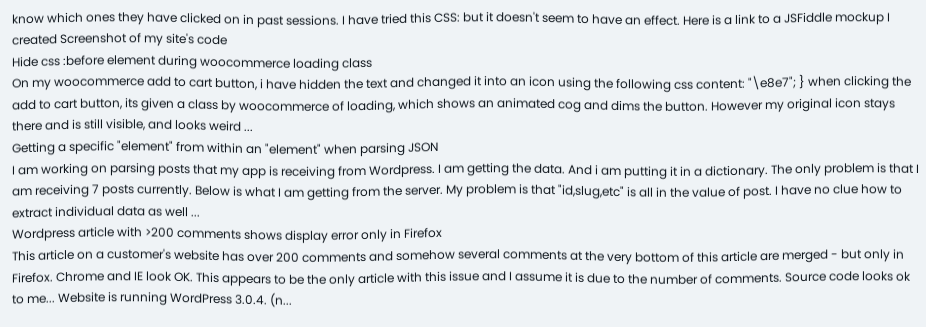know which ones they have clicked on in past sessions. I have tried this CSS: but it doesn't seem to have an effect. Here is a link to a JSFiddle mockup I created Screenshot of my site's code
Hide css :before element during woocommerce loading class
On my woocommerce add to cart button, i have hidden the text and changed it into an icon using the following css content: "\e8e7"; } when clicking the add to cart button, its given a class by woocommerce of loading, which shows an animated cog and dims the button. However my original icon stays there and is still visible, and looks weird ...
Getting a specific "element" from within an "element" when parsing JSON
I am working on parsing posts that my app is receiving from Wordpress. I am getting the data. And i am putting it in a dictionary. The only problem is that I am receiving 7 posts currently. Below is what I am getting from the server. My problem is that "id,slug,etc" is all in the value of post. I have no clue how to extract individual data as well ...
Wordpress article with >200 comments shows display error only in Firefox
This article on a customer's website has over 200 comments and somehow several comments at the very bottom of this article are merged - but only in Firefox. Chrome and IE look OK. This appears to be the only article with this issue and I assume it is due to the number of comments. Source code looks ok to me... Website is running WordPress 3.0.4. (n...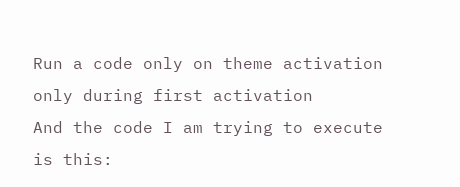Run a code only on theme activation only during first activation
And the code I am trying to execute is this: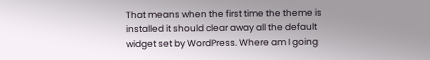That means when the first time the theme is installed it should clear away all the default widget set by WordPress. Where am I going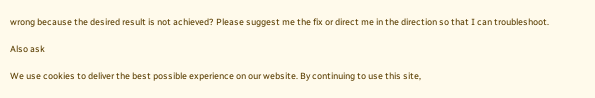wrong because the desired result is not achieved? Please suggest me the fix or direct me in the direction so that I can troubleshoot.

Also ask

We use cookies to deliver the best possible experience on our website. By continuing to use this site,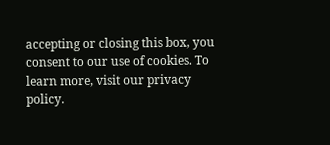accepting or closing this box, you consent to our use of cookies. To learn more, visit our privacy policy.